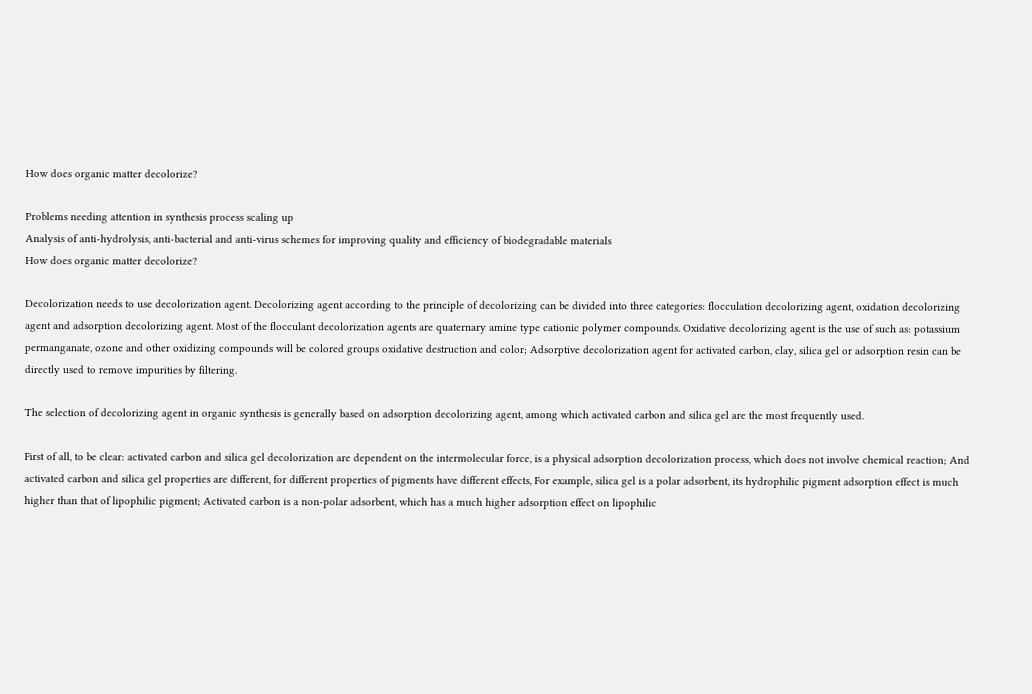How does organic matter decolorize?

Problems needing attention in synthesis process scaling up
Analysis of anti-hydrolysis, anti-bacterial and anti-virus schemes for improving quality and efficiency of biodegradable materials
How does organic matter decolorize?

Decolorization needs to use decolorization agent. Decolorizing agent according to the principle of decolorizing can be divided into three categories: flocculation decolorizing agent, oxidation decolorizing agent and adsorption decolorizing agent. Most of the flocculant decolorization agents are quaternary amine type cationic polymer compounds. Oxidative decolorizing agent is the use of such as: potassium permanganate, ozone and other oxidizing compounds will be colored groups oxidative destruction and color; Adsorptive decolorization agent for activated carbon, clay, silica gel or adsorption resin can be directly used to remove impurities by filtering.

The selection of decolorizing agent in organic synthesis is generally based on adsorption decolorizing agent, among which activated carbon and silica gel are the most frequently used.

First of all, to be clear: activated carbon and silica gel decolorization are dependent on the intermolecular force, is a physical adsorption decolorization process, which does not involve chemical reaction; And activated carbon and silica gel properties are different, for different properties of pigments have different effects, For example, silica gel is a polar adsorbent, its hydrophilic pigment adsorption effect is much higher than that of lipophilic pigment; Activated carbon is a non-polar adsorbent, which has a much higher adsorption effect on lipophilic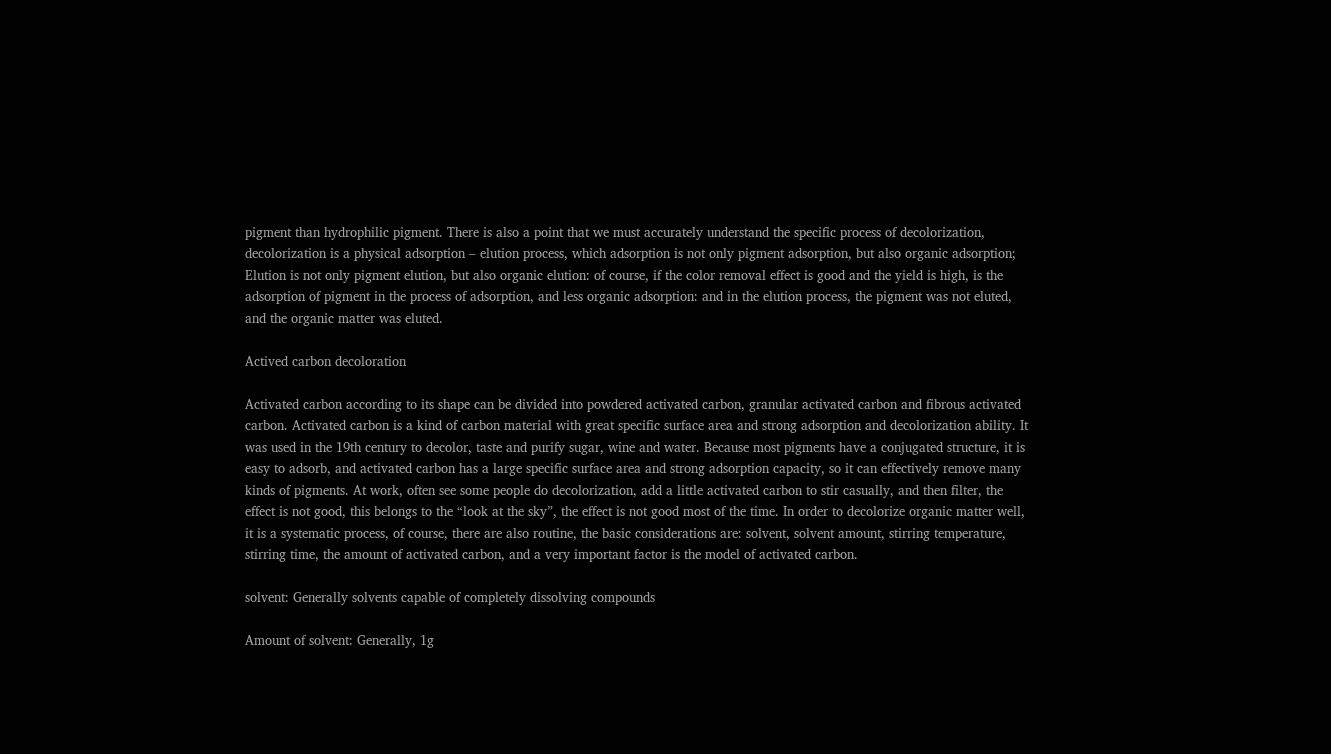pigment than hydrophilic pigment. There is also a point that we must accurately understand the specific process of decolorization, decolorization is a physical adsorption – elution process, which adsorption is not only pigment adsorption, but also organic adsorption; Elution is not only pigment elution, but also organic elution: of course, if the color removal effect is good and the yield is high, is the adsorption of pigment in the process of adsorption, and less organic adsorption: and in the elution process, the pigment was not eluted, and the organic matter was eluted.

Actived carbon decoloration

Activated carbon according to its shape can be divided into powdered activated carbon, granular activated carbon and fibrous activated carbon. Activated carbon is a kind of carbon material with great specific surface area and strong adsorption and decolorization ability. It was used in the 19th century to decolor, taste and purify sugar, wine and water. Because most pigments have a conjugated structure, it is easy to adsorb, and activated carbon has a large specific surface area and strong adsorption capacity, so it can effectively remove many kinds of pigments. At work, often see some people do decolorization, add a little activated carbon to stir casually, and then filter, the effect is not good, this belongs to the “look at the sky”, the effect is not good most of the time. In order to decolorize organic matter well, it is a systematic process, of course, there are also routine, the basic considerations are: solvent, solvent amount, stirring temperature, stirring time, the amount of activated carbon, and a very important factor is the model of activated carbon.

solvent: Generally solvents capable of completely dissolving compounds

Amount of solvent: Generally, 1g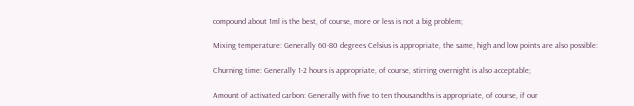compound about 1ml is the best, of course, more or less is not a big problem;

Mixing temperature: Generally 60-80 degrees Celsius is appropriate, the same, high and low points are also possible:

Churning time: Generally 1-2 hours is appropriate, of course, stirring overnight is also acceptable;

Amount of activated carbon: Generally with five to ten thousandths is appropriate, of course, if our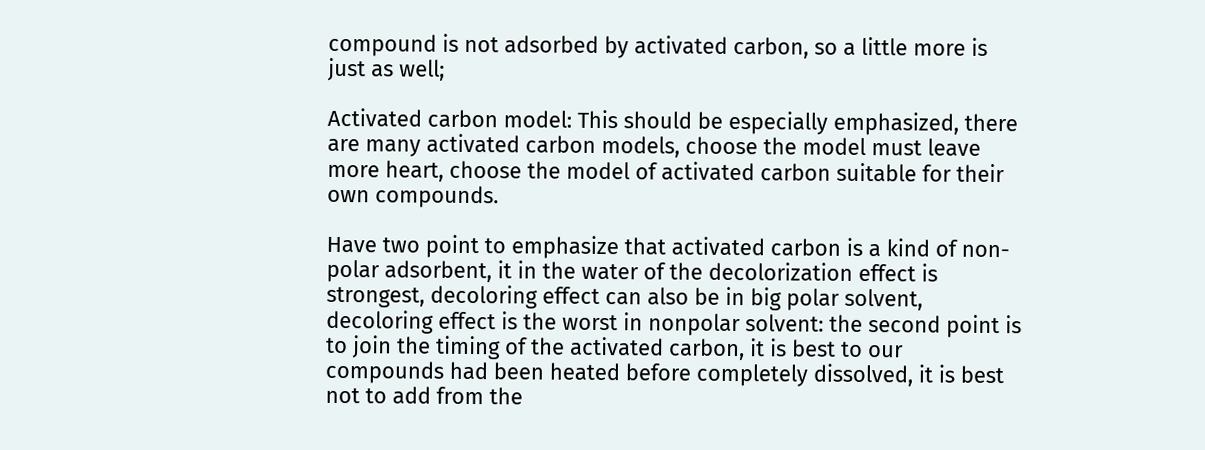compound is not adsorbed by activated carbon, so a little more is just as well;

Activated carbon model: This should be especially emphasized, there are many activated carbon models, choose the model must leave more heart, choose the model of activated carbon suitable for their own compounds.

Have two point to emphasize that activated carbon is a kind of non-polar adsorbent, it in the water of the decolorization effect is strongest, decoloring effect can also be in big polar solvent, decoloring effect is the worst in nonpolar solvent: the second point is to join the timing of the activated carbon, it is best to our compounds had been heated before completely dissolved, it is best not to add from the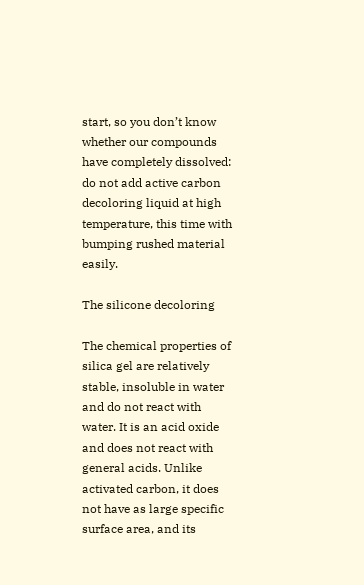start, so you don’t know whether our compounds have completely dissolved: do not add active carbon decoloring liquid at high temperature, this time with bumping rushed material easily.

The silicone decoloring

The chemical properties of silica gel are relatively stable, insoluble in water and do not react with water. It is an acid oxide and does not react with general acids. Unlike activated carbon, it does not have as large specific surface area, and its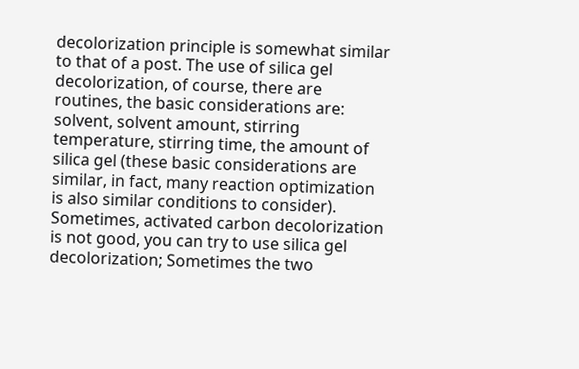decolorization principle is somewhat similar to that of a post. The use of silica gel decolorization, of course, there are routines, the basic considerations are: solvent, solvent amount, stirring temperature, stirring time, the amount of silica gel (these basic considerations are similar, in fact, many reaction optimization is also similar conditions to consider). Sometimes, activated carbon decolorization is not good, you can try to use silica gel decolorization; Sometimes the two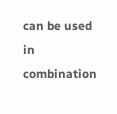can be used in combination